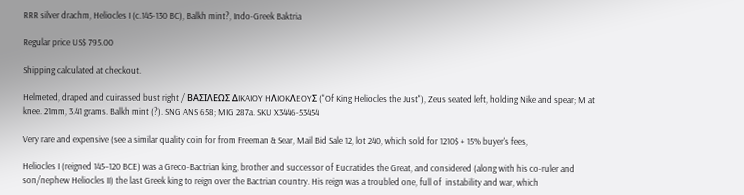RRR silver drachm, Heliocles I (c.145-130 BC), Balkh mint?, Indo-Greek Baktria

Regular price US$ 795.00

Shipping calculated at checkout.

Helmeted, draped and cuirassed bust right / BAΣIΛEΩΣ ΔIKAIOY HΛIOKΛEOYΣ ("Of King Heliocles the Just"), Zeus seated left, holding Nike and spear; M at knee. 21mm, 3.41 grams. Balkh mint (?). SNG ANS 658; MIG 287a. SKU X3446-53454

Very rare and expensive (see a similar quality coin for from Freeman & Sear, Mail Bid Sale 12, lot 240, which sold for 1210$ + 15% buyer's fees,

Heliocles I (reigned 145–120 BCE) was a Greco-Bactrian king, brother and successor of Eucratides the Great, and considered (along with his co-ruler and son/nephew Heliocles II) the last Greek king to reign over the Bactrian country. His reign was a troubled one, full of  instability and war, which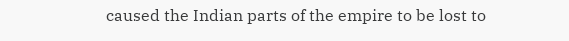caused the Indian parts of the empire to be lost to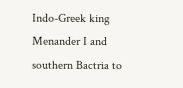Indo-Greek king Menander I and southern Bactria to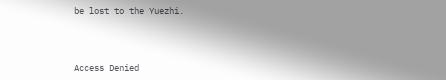be lost to the Yuezhi.



Access Denied